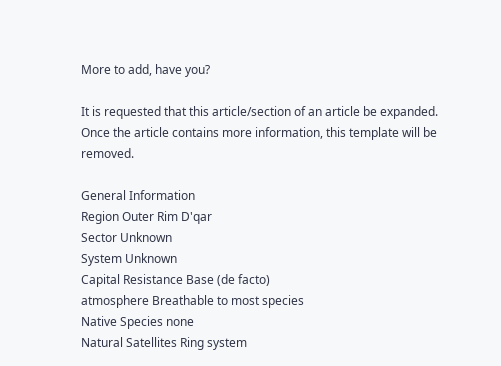More to add, have you?

It is requested that this article/section of an article be expanded. Once the article contains more information, this template will be removed.

General Information
Region Outer Rim D'qar
Sector Unknown
System Unknown
Capital Resistance Base (de facto)
atmosphere Breathable to most species
Native Species none
Natural Satellites Ring system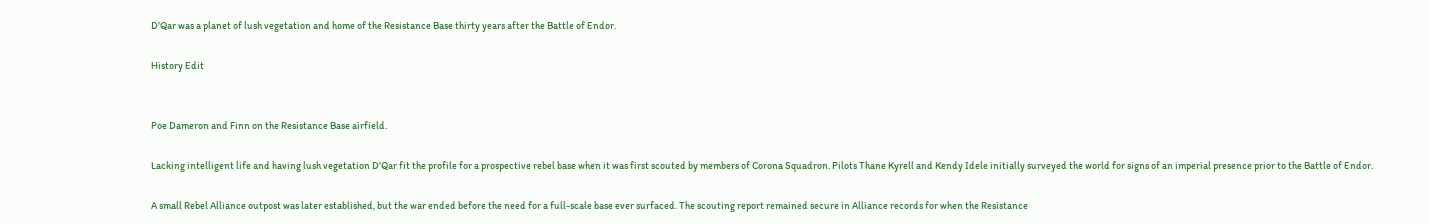D’Qar was a planet of lush vegetation and home of the Resistance Base thirty years after the Battle of Endor.

History Edit


Poe Dameron and Finn on the Resistance Base airfield.

Lacking intelligent life and having lush vegetation D'Qar fit the profile for a prospective rebel base when it was first scouted by members of Corona Squadron. Pilots Thane Kyrell and Kendy Idele initially surveyed the world for signs of an imperial presence prior to the Battle of Endor.

A small Rebel Alliance outpost was later established, but the war ended before the need for a full-scale base ever surfaced. The scouting report remained secure in Alliance records for when the Resistance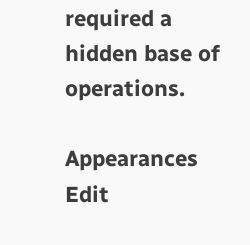required a hidden base of operations.

Appearances Edit